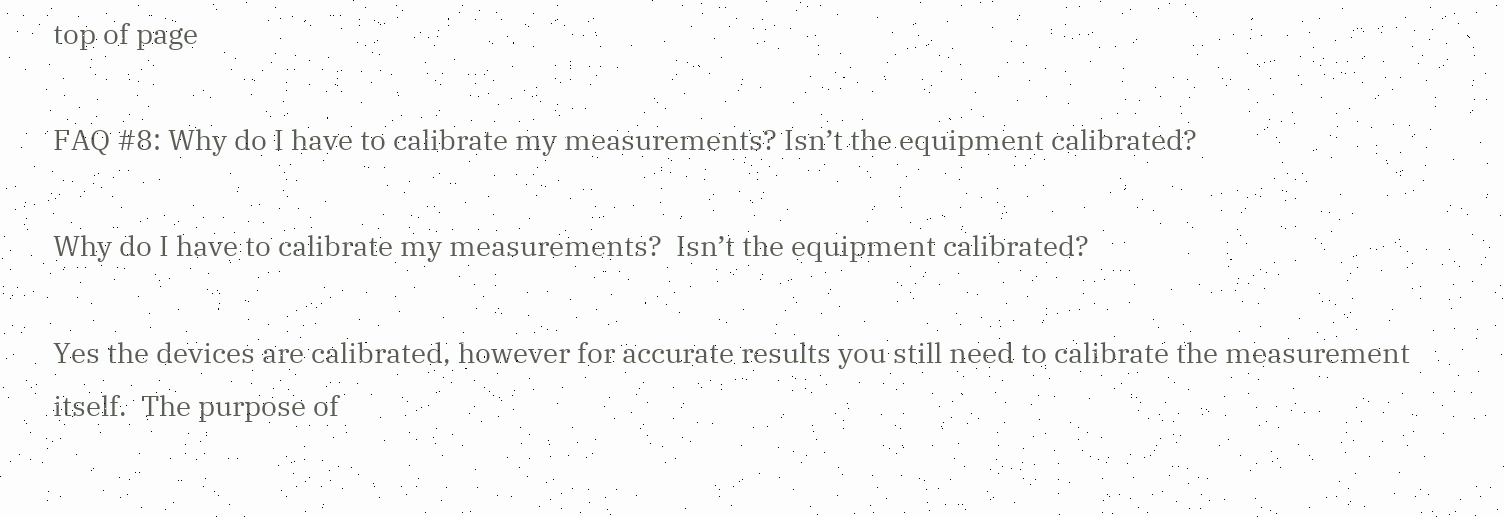top of page

FAQ #8: Why do I have to calibrate my measurements? Isn’t the equipment calibrated?

Why do I have to calibrate my measurements?  Isn’t the equipment calibrated?

Yes the devices are calibrated, however for accurate results you still need to calibrate the measurement itself.  The purpose of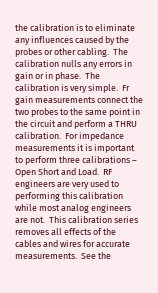the calibration is to eliminate any influences caused by the probes or other cabling.  The calibration nulls any errors in gain or in phase.  The calibration is very simple.  Fr gain measurements connect the two probes to the same point in the circuit and perform a THRU calibration.  For impedance measurements it is important to perform three calibrations – Open Short and Load.  RF engineers are very used to performing this calibration while most analog engineers are not.  This calibration series removes all effects of the cables and wires for accurate measurements.  See the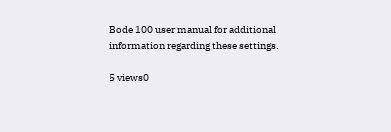Bode 100 user manual for additional information regarding these settings.

5 views0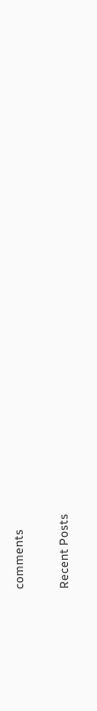comments

Recent Posts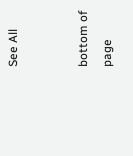See All


bottom of page